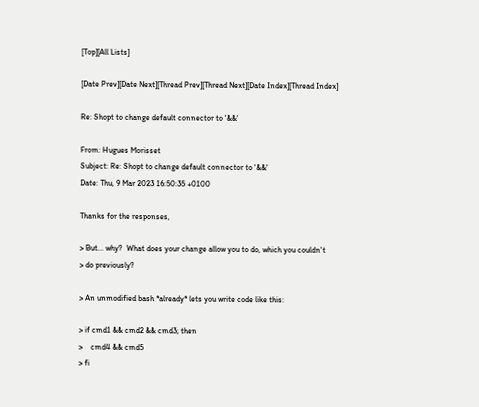[Top][All Lists]

[Date Prev][Date Next][Thread Prev][Thread Next][Date Index][Thread Index]

Re: Shopt to change default connector to '&&'

From: Hugues Morisset
Subject: Re: Shopt to change default connector to '&&'
Date: Thu, 9 Mar 2023 16:50:35 +0100

Thanks for the responses,

> But... why?  What does your change allow you to do, which you couldn't
> do previously?

> An unmodified bash *already* lets you write code like this:

> if cmd1 && cmd2 && cmd3; then
>    cmd4 && cmd5
> fi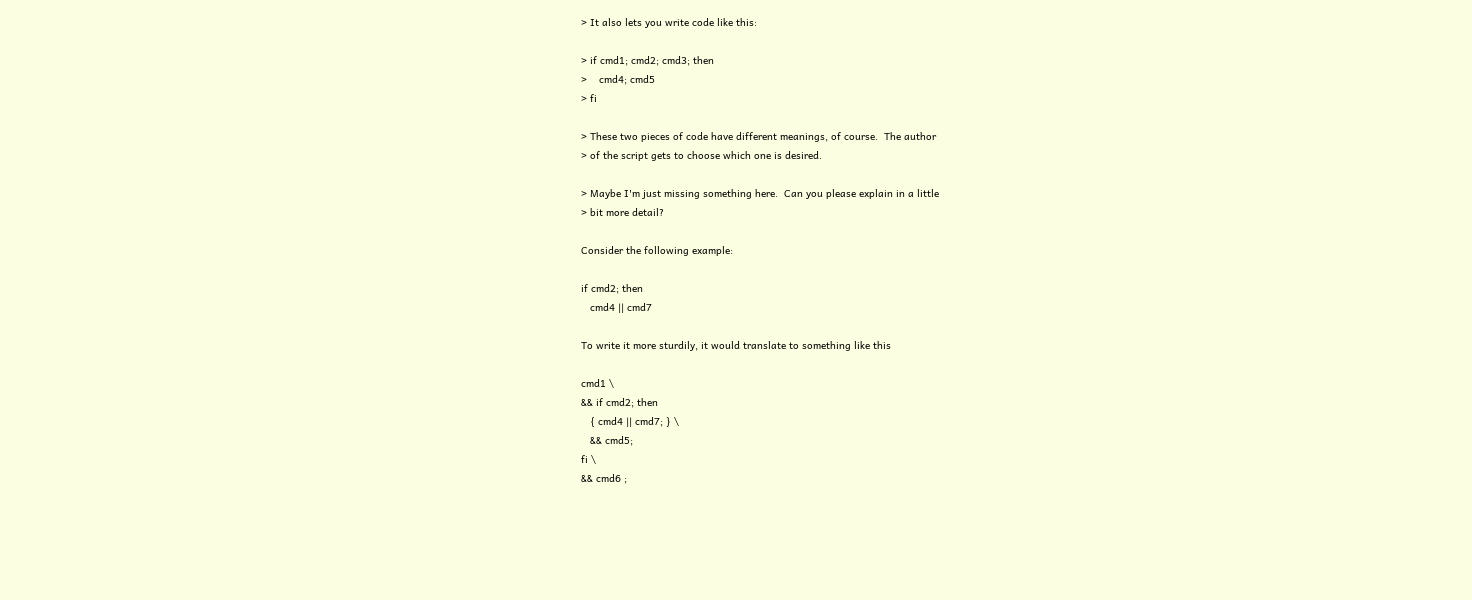> It also lets you write code like this:

> if cmd1; cmd2; cmd3; then
>    cmd4; cmd5
> fi

> These two pieces of code have different meanings, of course.  The author
> of the script gets to choose which one is desired.

> Maybe I'm just missing something here.  Can you please explain in a little
> bit more detail?

Consider the following example:

if cmd2; then
   cmd4 || cmd7

To write it more sturdily, it would translate to something like this

cmd1 \
&& if cmd2; then
   { cmd4 || cmd7; } \
   && cmd5;
fi \
&& cmd6 ;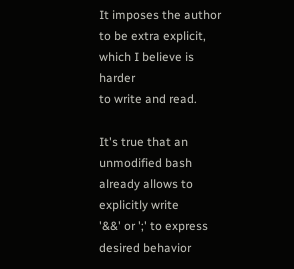It imposes the author to be extra explicit, which I believe is harder
to write and read.

It's true that an unmodified bash already allows to explicitly write
'&&' or ';' to express desired behavior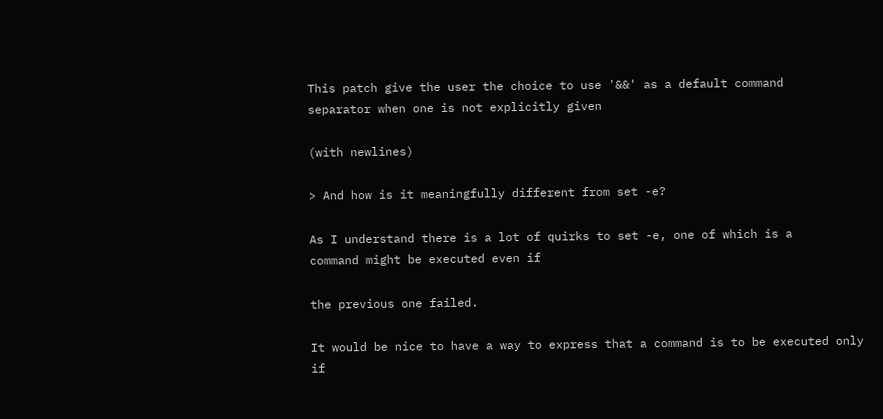This patch give the user the choice to use '&&' as a default command
separator when one is not explicitly given

(with newlines)

> And how is it meaningfully different from set -e?

As I understand there is a lot of quirks to set -e, one of which is a
command might be executed even if

the previous one failed.

It would be nice to have a way to express that a command is to be executed only
if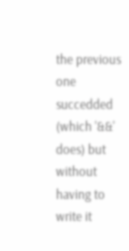the previous one succedded (which '&&' does) but without having to
write it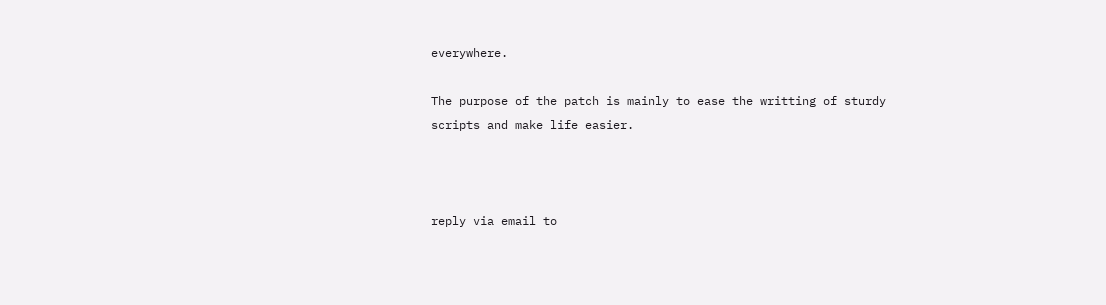everywhere.

The purpose of the patch is mainly to ease the writting of sturdy
scripts and make life easier.



reply via email to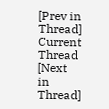[Prev in Thread] Current Thread [Next in Thread]